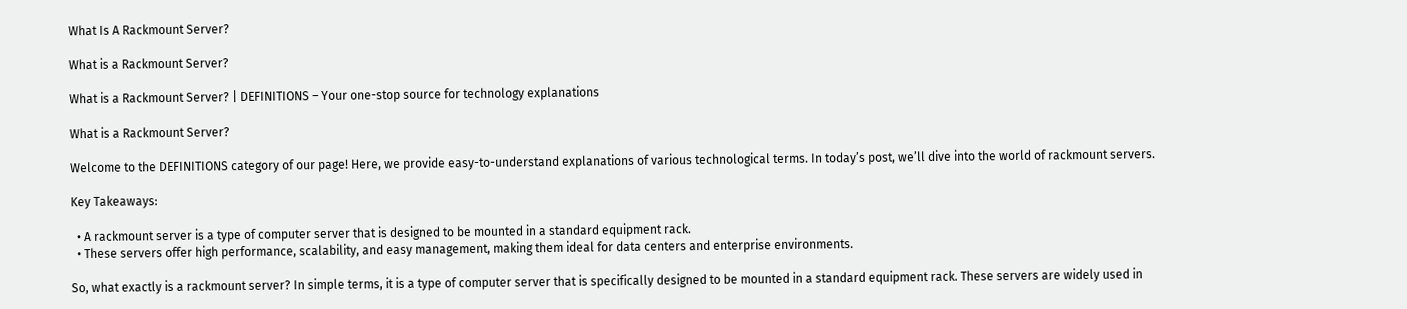What Is A Rackmount Server?

What is a Rackmount Server?

What is a Rackmount Server? | DEFINITIONS – Your one-stop source for technology explanations

What is a Rackmount Server?

Welcome to the DEFINITIONS category of our page! Here, we provide easy-to-understand explanations of various technological terms. In today’s post, we’ll dive into the world of rackmount servers.

Key Takeaways:

  • A rackmount server is a type of computer server that is designed to be mounted in a standard equipment rack.
  • These servers offer high performance, scalability, and easy management, making them ideal for data centers and enterprise environments.

So, what exactly is a rackmount server? In simple terms, it is a type of computer server that is specifically designed to be mounted in a standard equipment rack. These servers are widely used in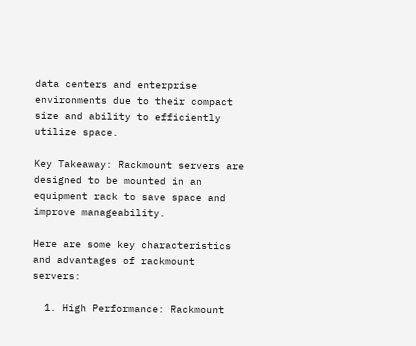data centers and enterprise environments due to their compact size and ability to efficiently utilize space.

Key Takeaway: Rackmount servers are designed to be mounted in an equipment rack to save space and improve manageability.

Here are some key characteristics and advantages of rackmount servers:

  1. High Performance: Rackmount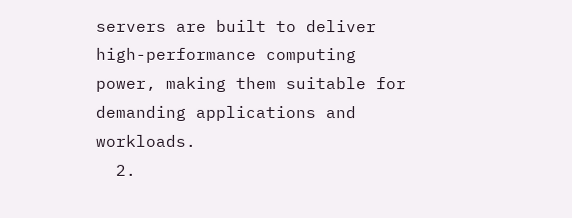servers are built to deliver high-performance computing power, making them suitable for demanding applications and workloads.
  2.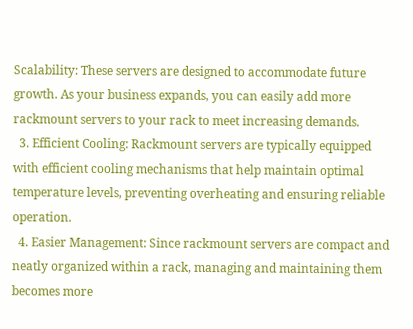Scalability: These servers are designed to accommodate future growth. As your business expands, you can easily add more rackmount servers to your rack to meet increasing demands.
  3. Efficient Cooling: Rackmount servers are typically equipped with efficient cooling mechanisms that help maintain optimal temperature levels, preventing overheating and ensuring reliable operation.
  4. Easier Management: Since rackmount servers are compact and neatly organized within a rack, managing and maintaining them becomes more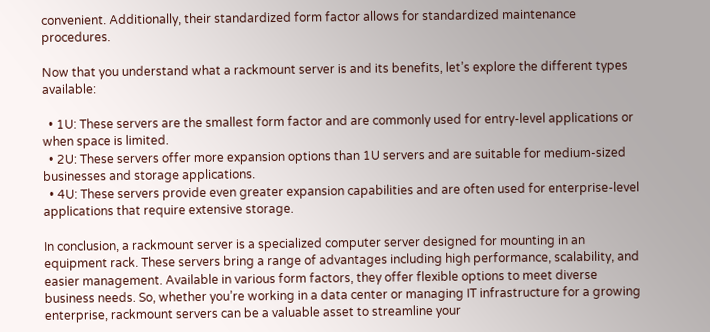convenient. Additionally, their standardized form factor allows for standardized maintenance procedures.

Now that you understand what a rackmount server is and its benefits, let’s explore the different types available:

  • 1U: These servers are the smallest form factor and are commonly used for entry-level applications or when space is limited.
  • 2U: These servers offer more expansion options than 1U servers and are suitable for medium-sized businesses and storage applications.
  • 4U: These servers provide even greater expansion capabilities and are often used for enterprise-level applications that require extensive storage.

In conclusion, a rackmount server is a specialized computer server designed for mounting in an equipment rack. These servers bring a range of advantages including high performance, scalability, and easier management. Available in various form factors, they offer flexible options to meet diverse business needs. So, whether you’re working in a data center or managing IT infrastructure for a growing enterprise, rackmount servers can be a valuable asset to streamline your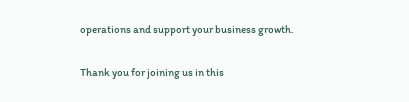operations and support your business growth.

Thank you for joining us in this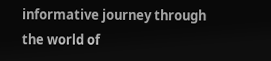informative journey through the world of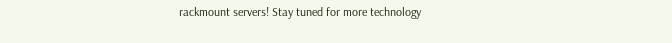rackmount servers! Stay tuned for more technology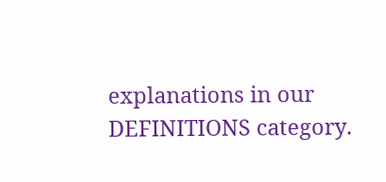explanations in our DEFINITIONS category.